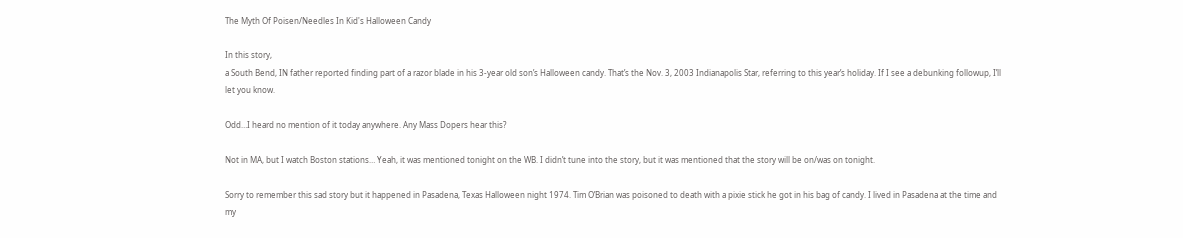The Myth Of Poisen/Needles In Kid's Halloween Candy

In this story,
a South Bend, IN father reported finding part of a razor blade in his 3-year old son’s Halloween candy. That’s the Nov. 3, 2003 Indianapolis Star, referring to this year’s holiday. If I see a debunking followup, I’ll let you know.

Odd…I heard no mention of it today anywhere. Any Mass Dopers hear this?

Not in MA, but I watch Boston stations… Yeah, it was mentioned tonight on the WB. I didn’t tune into the story, but it was mentioned that the story will be on/was on tonight.

Sorry to remember this sad story but it happened in Pasadena, Texas Halloween night 1974. Tim O’Brian was poisoned to death with a pixie stick he got in his bag of candy. I lived in Pasadena at the time and my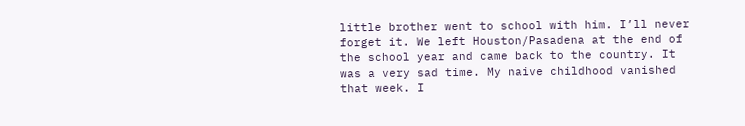little brother went to school with him. I’ll never forget it. We left Houston/Pasadena at the end of the school year and came back to the country. It was a very sad time. My naive childhood vanished that week. I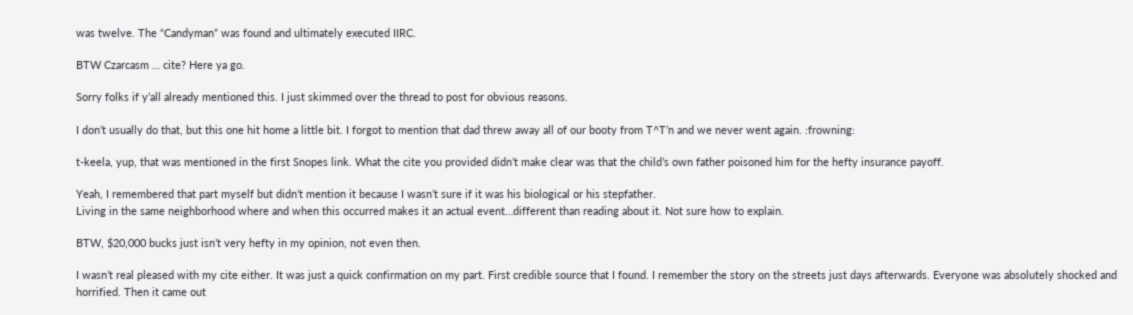was twelve. The “Candyman” was found and ultimately executed IIRC.

BTW Czarcasm … cite? Here ya go.

Sorry folks if y’all already mentioned this. I just skimmed over the thread to post for obvious reasons.

I don’t usually do that, but this one hit home a little bit. I forgot to mention that dad threw away all of our booty from T^T’n and we never went again. :frowning:

t-keela, yup, that was mentioned in the first Snopes link. What the cite you provided didn’t make clear was that the child’s own father poisoned him for the hefty insurance payoff.

Yeah, I remembered that part myself but didn’t mention it because I wasn’t sure if it was his biological or his stepfather.
Living in the same neighborhood where and when this occurred makes it an actual event…different than reading about it. Not sure how to explain.

BTW, $20,000 bucks just isn’t very hefty in my opinion, not even then.

I wasn’t real pleased with my cite either. It was just a quick confirmation on my part. First credible source that I found. I remember the story on the streets just days afterwards. Everyone was absolutely shocked and horrified. Then it came out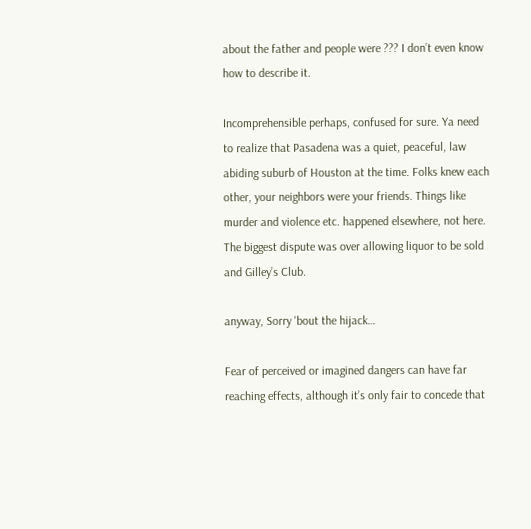about the father and people were ??? I don’t even know how to describe it.

Incomprehensible perhaps, confused for sure. Ya need to realize that Pasadena was a quiet, peaceful, law abiding suburb of Houston at the time. Folks knew each other, your neighbors were your friends. Things like murder and violence etc. happened elsewhere, not here. The biggest dispute was over allowing liquor to be sold and Gilley’s Club.

anyway, Sorry 'bout the hijack…

Fear of perceived or imagined dangers can have far reaching effects, although it’s only fair to concede that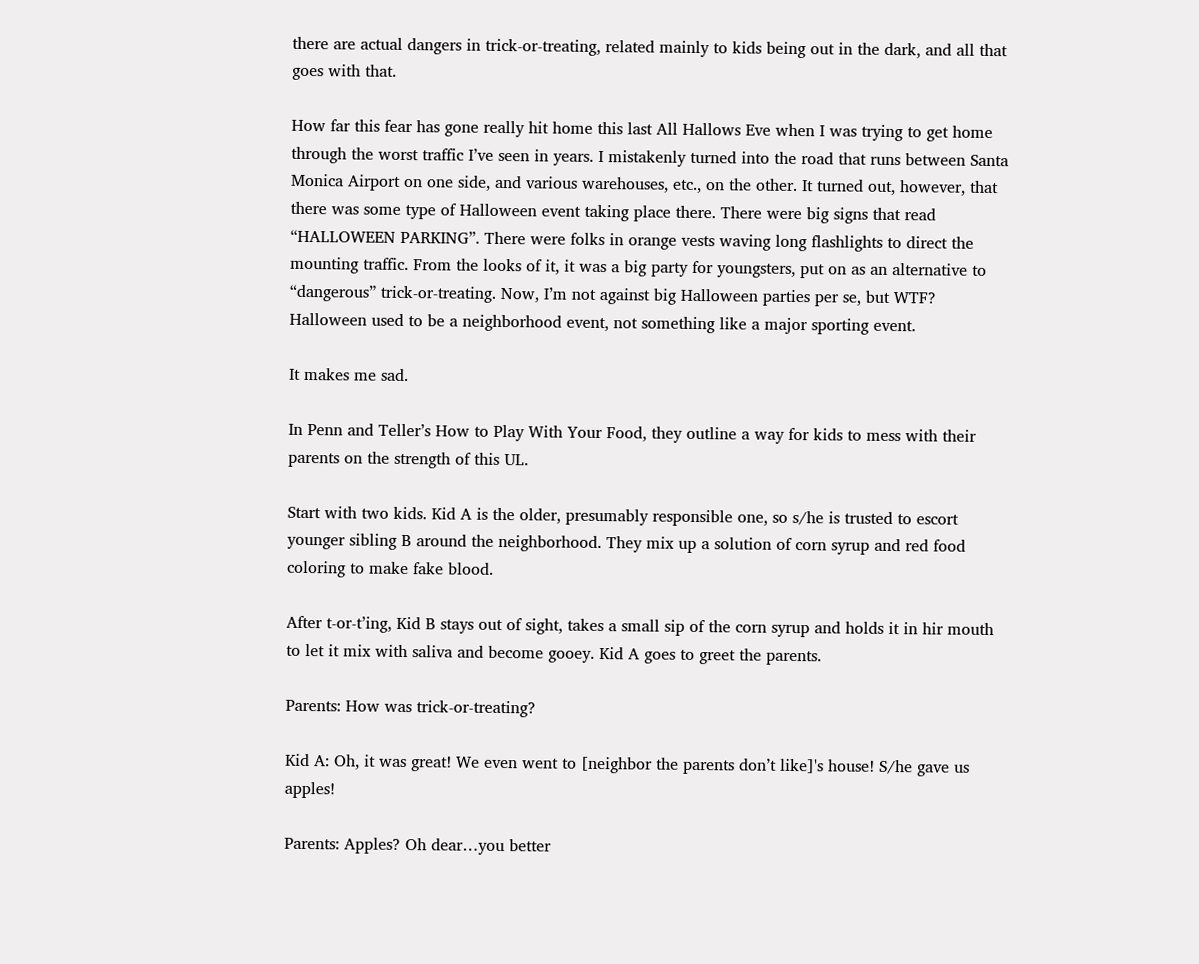there are actual dangers in trick-or-treating, related mainly to kids being out in the dark, and all that goes with that.

How far this fear has gone really hit home this last All Hallows Eve when I was trying to get home through the worst traffic I’ve seen in years. I mistakenly turned into the road that runs between Santa Monica Airport on one side, and various warehouses, etc., on the other. It turned out, however, that there was some type of Halloween event taking place there. There were big signs that read “HALLOWEEN PARKING”. There were folks in orange vests waving long flashlights to direct the mounting traffic. From the looks of it, it was a big party for youngsters, put on as an alternative to “dangerous” trick-or-treating. Now, I’m not against big Halloween parties per se, but WTF? Halloween used to be a neighborhood event, not something like a major sporting event.

It makes me sad.

In Penn and Teller’s How to Play With Your Food, they outline a way for kids to mess with their parents on the strength of this UL.

Start with two kids. Kid A is the older, presumably responsible one, so s/he is trusted to escort younger sibling B around the neighborhood. They mix up a solution of corn syrup and red food coloring to make fake blood.

After t-or-t’ing, Kid B stays out of sight, takes a small sip of the corn syrup and holds it in hir mouth to let it mix with saliva and become gooey. Kid A goes to greet the parents.

Parents: How was trick-or-treating?

Kid A: Oh, it was great! We even went to [neighbor the parents don’t like]'s house! S/he gave us apples!

Parents: Apples? Oh dear…you better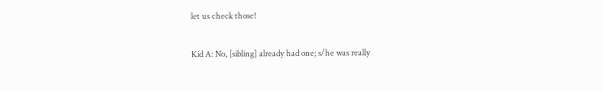let us check those!

Kid A: No, [sibling] already had one; s/he was really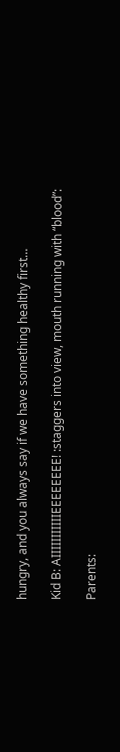hungry, and you always say if we have something healthy first…

Kid B: AIIIIIIIIIIIEEEEEEEE! :staggers into view, mouth running with “blood”:

Parents: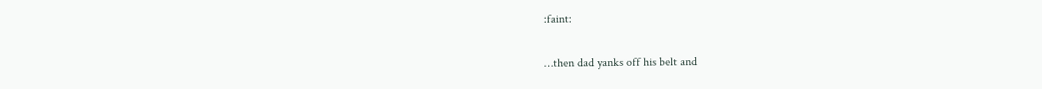:faint:

…then dad yanks off his belt and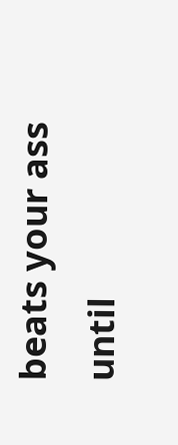beats your ass until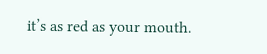it’s as red as your mouth.